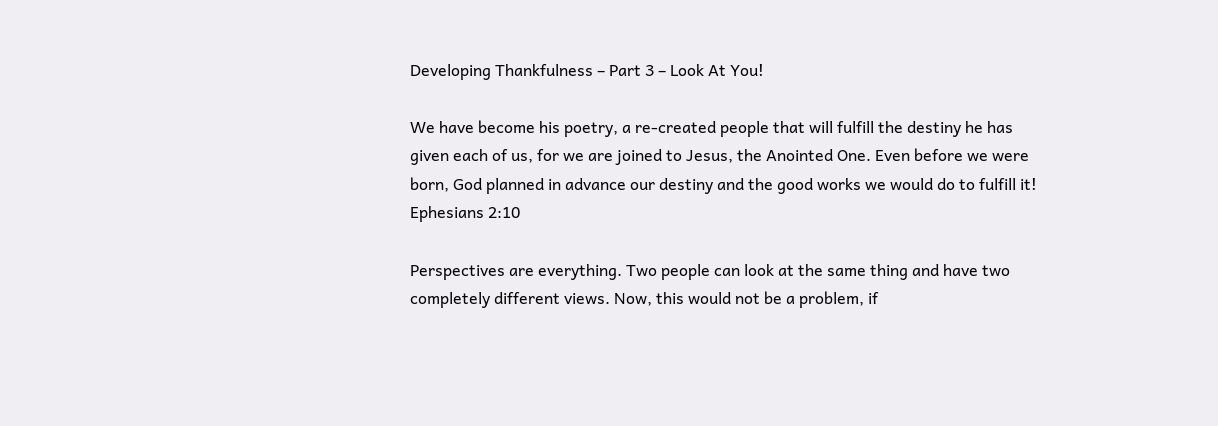Developing Thankfulness – Part 3 – Look At You!

We have become his poetry, a re-created people that will fulfill the destiny he has given each of us, for we are joined to Jesus, the Anointed One. Even before we were born, God planned in advance our destiny and the good works we would do to fulfill it! Ephesians 2:10

Perspectives are everything. Two people can look at the same thing and have two completely different views. Now, this would not be a problem, if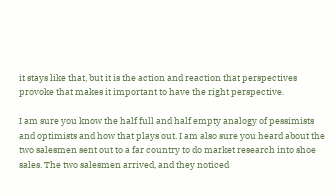it stays like that, but it is the action and reaction that perspectives provoke that makes it important to have the right perspective.

I am sure you know the half full and half empty analogy of pessimists and optimists and how that plays out. I am also sure you heard about the two salesmen sent out to a far country to do market research into shoe sales. The two salesmen arrived, and they noticed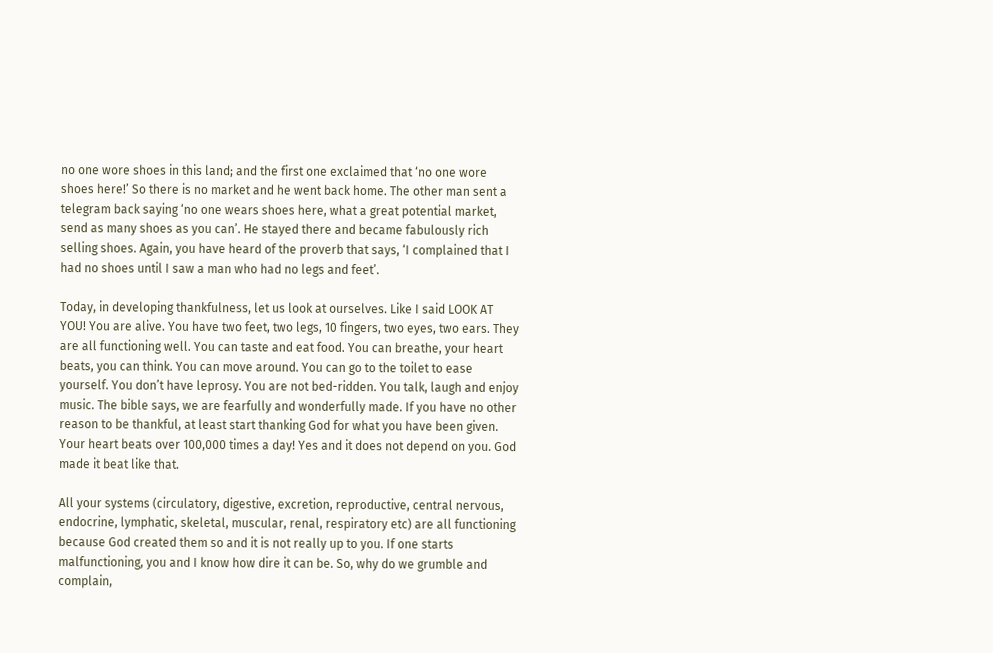no one wore shoes in this land; and the first one exclaimed that ‘no one wore shoes here!’ So there is no market and he went back home. The other man sent a telegram back saying ‘no one wears shoes here, what a great potential market, send as many shoes as you can’. He stayed there and became fabulously rich selling shoes. Again, you have heard of the proverb that says, ‘I complained that I had no shoes until I saw a man who had no legs and feet’.

Today, in developing thankfulness, let us look at ourselves. Like I said LOOK AT YOU! You are alive. You have two feet, two legs, 10 fingers, two eyes, two ears. They are all functioning well. You can taste and eat food. You can breathe, your heart beats, you can think. You can move around. You can go to the toilet to ease yourself. You don’t have leprosy. You are not bed-ridden. You talk, laugh and enjoy music. The bible says, we are fearfully and wonderfully made. If you have no other reason to be thankful, at least start thanking God for what you have been given. Your heart beats over 100,000 times a day! Yes and it does not depend on you. God made it beat like that.

All your systems (circulatory, digestive, excretion, reproductive, central nervous, endocrine, lymphatic, skeletal, muscular, renal, respiratory etc) are all functioning because God created them so and it is not really up to you. If one starts malfunctioning, you and I know how dire it can be. So, why do we grumble and complain,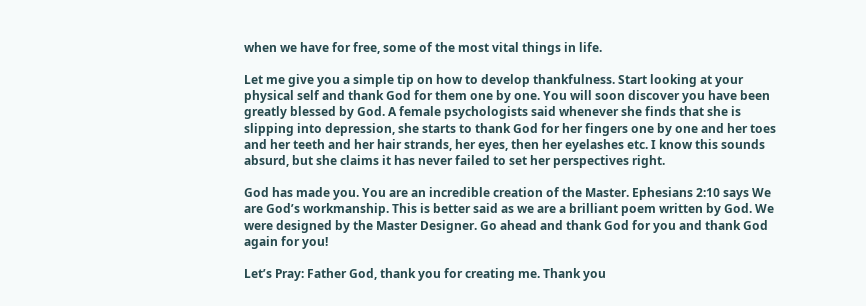when we have for free, some of the most vital things in life.

Let me give you a simple tip on how to develop thankfulness. Start looking at your physical self and thank God for them one by one. You will soon discover you have been greatly blessed by God. A female psychologists said whenever she finds that she is slipping into depression, she starts to thank God for her fingers one by one and her toes and her teeth and her hair strands, her eyes, then her eyelashes etc. I know this sounds absurd, but she claims it has never failed to set her perspectives right.

God has made you. You are an incredible creation of the Master. Ephesians 2:10 says We are God’s workmanship. This is better said as we are a brilliant poem written by God. We were designed by the Master Designer. Go ahead and thank God for you and thank God again for you!

Let’s Pray: Father God, thank you for creating me. Thank you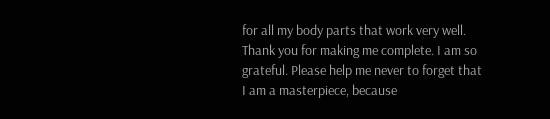for all my body parts that work very well. Thank you for making me complete. I am so grateful. Please help me never to forget that I am a masterpiece, because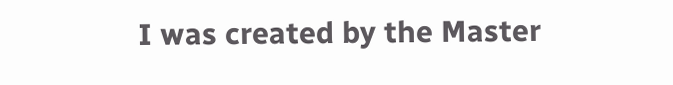I was created by the Master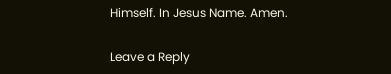Himself. In Jesus Name. Amen.

Leave a Reply